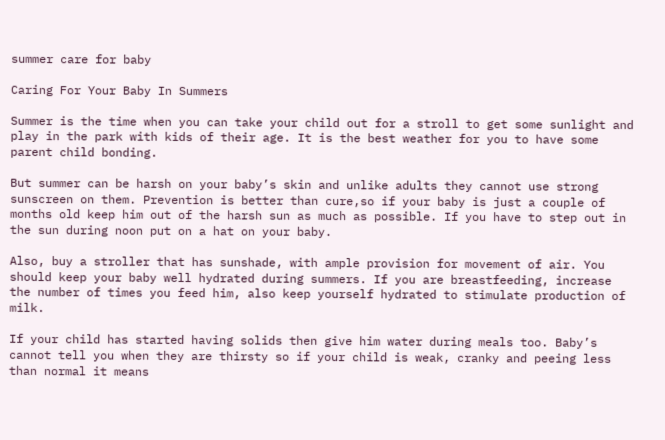summer care for baby

Caring For Your Baby In Summers

Summer is the time when you can take your child out for a stroll to get some sunlight and play in the park with kids of their age. It is the best weather for you to have some parent child bonding.

But summer can be harsh on your baby’s skin and unlike adults they cannot use strong sunscreen on them. Prevention is better than cure,so if your baby is just a couple of months old keep him out of the harsh sun as much as possible. If you have to step out in the sun during noon put on a hat on your baby.

Also, buy a stroller that has sunshade, with ample provision for movement of air. You should keep your baby well hydrated during summers. If you are breastfeeding, increase the number of times you feed him, also keep yourself hydrated to stimulate production of milk.

If your child has started having solids then give him water during meals too. Baby’s cannot tell you when they are thirsty so if your child is weak, cranky and peeing less than normal it means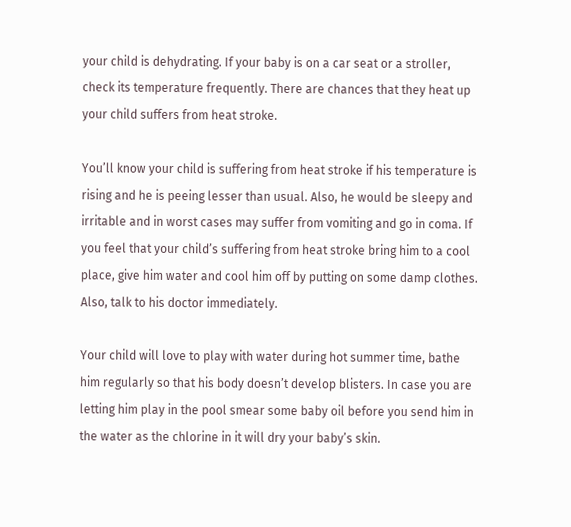your child is dehydrating. If your baby is on a car seat or a stroller, check its temperature frequently. There are chances that they heat up your child suffers from heat stroke.

You’ll know your child is suffering from heat stroke if his temperature is rising and he is peeing lesser than usual. Also, he would be sleepy and irritable and in worst cases may suffer from vomiting and go in coma. If you feel that your child’s suffering from heat stroke bring him to a cool place, give him water and cool him off by putting on some damp clothes. Also, talk to his doctor immediately.

Your child will love to play with water during hot summer time, bathe him regularly so that his body doesn’t develop blisters. In case you are letting him play in the pool smear some baby oil before you send him in the water as the chlorine in it will dry your baby’s skin.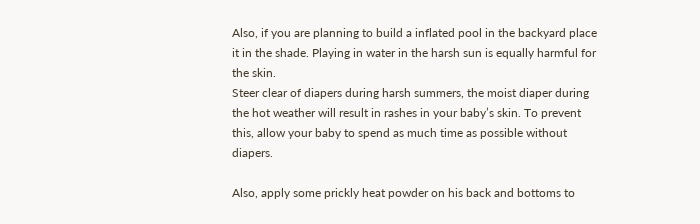Also, if you are planning to build a inflated pool in the backyard place it in the shade. Playing in water in the harsh sun is equally harmful for the skin.
Steer clear of diapers during harsh summers, the moist diaper during the hot weather will result in rashes in your baby’s skin. To prevent this, allow your baby to spend as much time as possible without diapers.

Also, apply some prickly heat powder on his back and bottoms to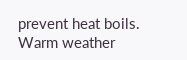prevent heat boils. Warm weather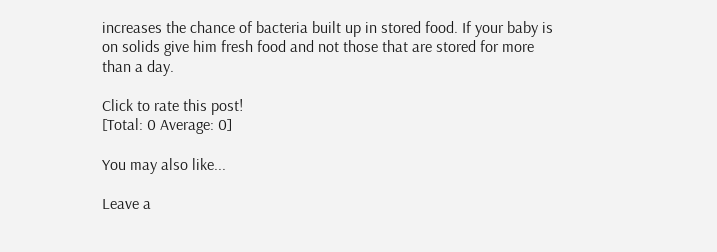increases the chance of bacteria built up in stored food. If your baby is on solids give him fresh food and not those that are stored for more than a day.

Click to rate this post!
[Total: 0 Average: 0]

You may also like...

Leave a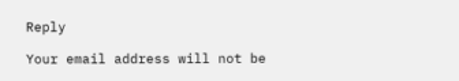Reply

Your email address will not be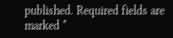published. Required fields are marked *